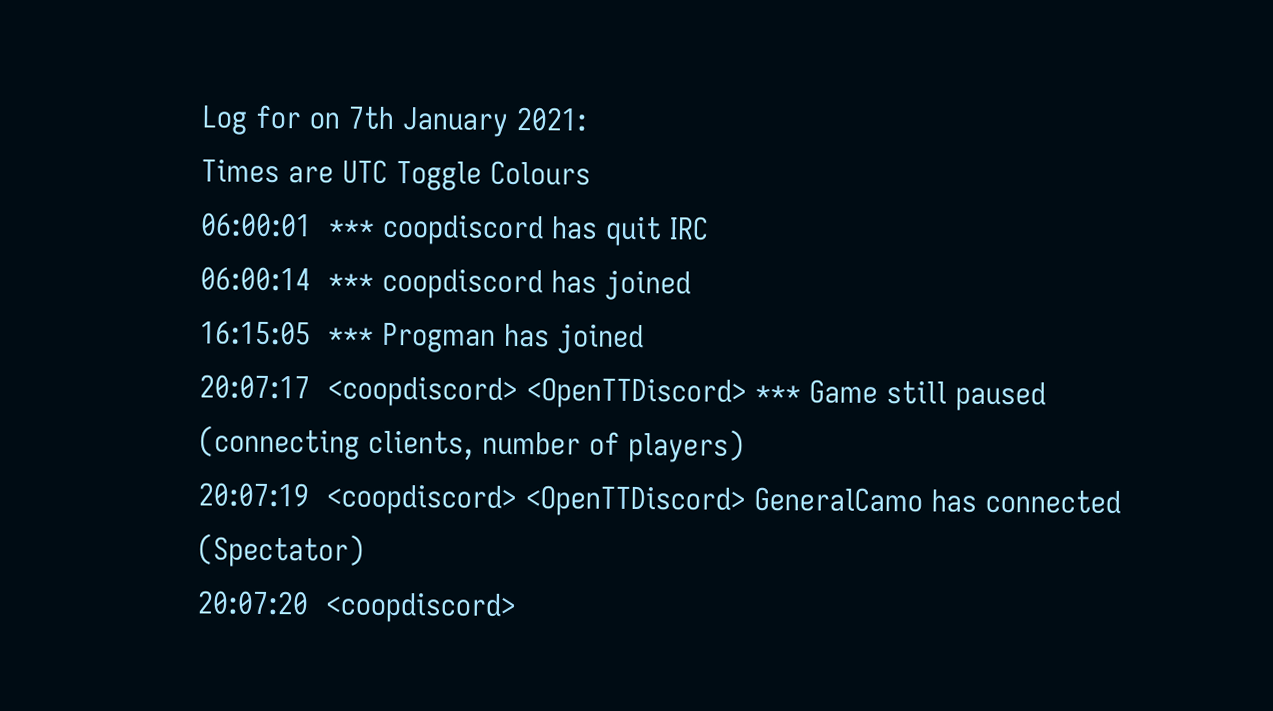Log for on 7th January 2021:
Times are UTC Toggle Colours
06:00:01  *** coopdiscord has quit IRC
06:00:14  *** coopdiscord has joined
16:15:05  *** Progman has joined
20:07:17  <coopdiscord> <OpenTTDiscord> *** Game still paused (connecting clients, number of players)
20:07:19  <coopdiscord> <OpenTTDiscord> GeneralCamo has connected (Spectator)
20:07:20  <coopdiscord>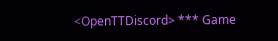<OpenTTDiscord> *** Game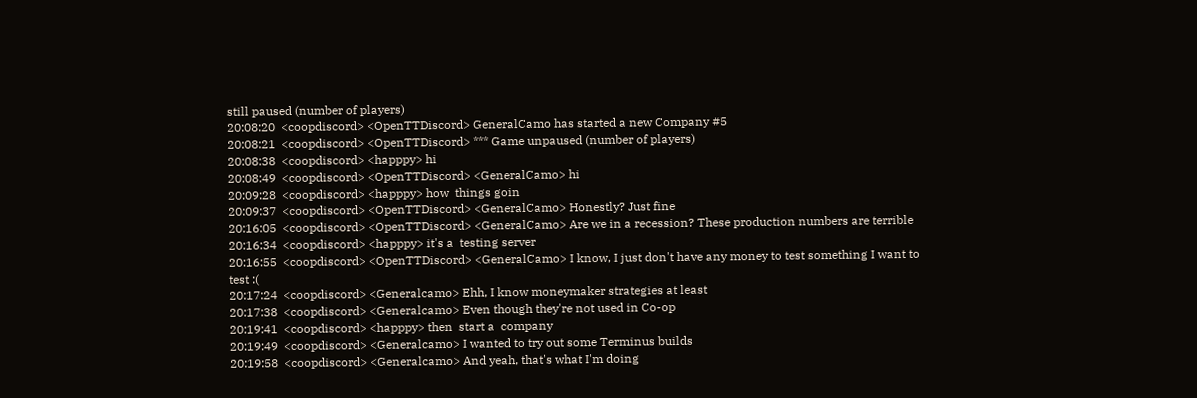still paused (number of players)
20:08:20  <coopdiscord> <OpenTTDiscord> GeneralCamo has started a new Company #5
20:08:21  <coopdiscord> <OpenTTDiscord> *** Game unpaused (number of players)
20:08:38  <coopdiscord> <happpy> hi
20:08:49  <coopdiscord> <OpenTTDiscord> <GeneralCamo> hi
20:09:28  <coopdiscord> <happpy> how  things goin
20:09:37  <coopdiscord> <OpenTTDiscord> <GeneralCamo> Honestly? Just fine
20:16:05  <coopdiscord> <OpenTTDiscord> <GeneralCamo> Are we in a recession? These production numbers are terrible
20:16:34  <coopdiscord> <happpy> it's a  testing server
20:16:55  <coopdiscord> <OpenTTDiscord> <GeneralCamo> I know, I just don't have any money to test something I want to test :(
20:17:24  <coopdiscord> <Generalcamo> Ehh, I know moneymaker strategies at least
20:17:38  <coopdiscord> <Generalcamo> Even though they're not used in Co-op
20:19:41  <coopdiscord> <happpy> then  start a  company
20:19:49  <coopdiscord> <Generalcamo> I wanted to try out some Terminus builds
20:19:58  <coopdiscord> <Generalcamo> And yeah, that's what I'm doing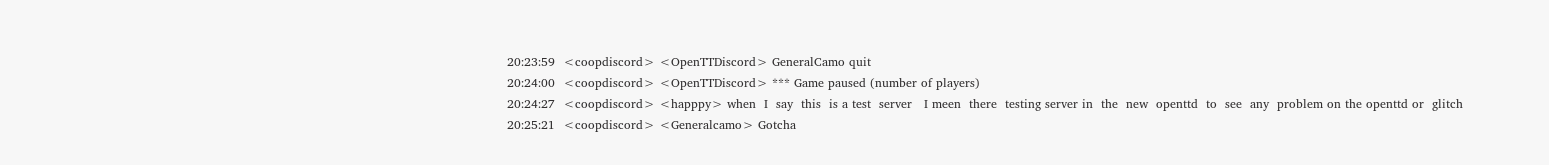20:23:59  <coopdiscord> <OpenTTDiscord> GeneralCamo quit
20:24:00  <coopdiscord> <OpenTTDiscord> *** Game paused (number of players)
20:24:27  <coopdiscord> <happpy> when  I  say  this  is a test  server   I meen  there  testing server in  the  new  openttd  to  see  any  problem on the openttd or  glitch
20:25:21  <coopdiscord> <Generalcamo> Gotcha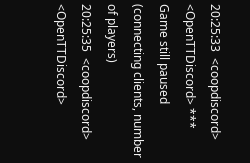20:25:33  <coopdiscord> <OpenTTDiscord> *** Game still paused (connecting clients, number of players)
20:25:35  <coopdiscord> <OpenTTDiscord>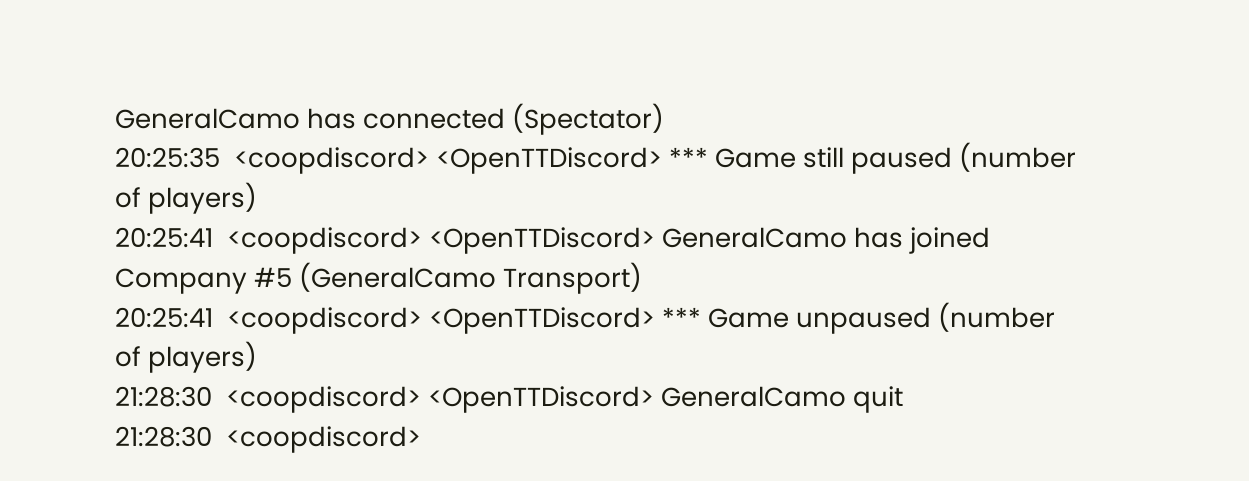GeneralCamo has connected (Spectator)
20:25:35  <coopdiscord> <OpenTTDiscord> *** Game still paused (number of players)
20:25:41  <coopdiscord> <OpenTTDiscord> GeneralCamo has joined Company #5 (GeneralCamo Transport)
20:25:41  <coopdiscord> <OpenTTDiscord> *** Game unpaused (number of players)
21:28:30  <coopdiscord> <OpenTTDiscord> GeneralCamo quit
21:28:30  <coopdiscord>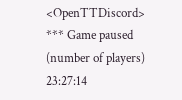<OpenTTDiscord> *** Game paused (number of players)
23:27:14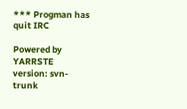*** Progman has quit IRC

Powered by YARRSTE version: svn-trunk